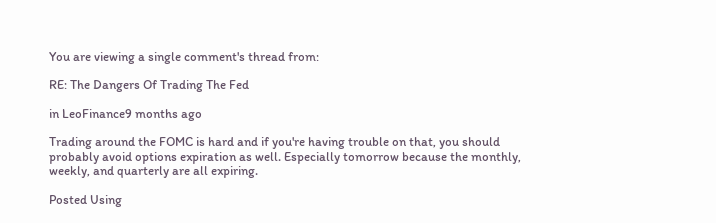You are viewing a single comment's thread from:

RE: The Dangers Of Trading The Fed

in LeoFinance9 months ago

Trading around the FOMC is hard and if you're having trouble on that, you should probably avoid options expiration as well. Especially tomorrow because the monthly, weekly, and quarterly are all expiring.

Posted Using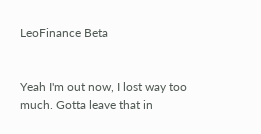LeoFinance Beta


Yeah I'm out now, I lost way too much. Gotta leave that in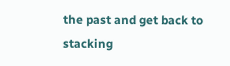the past and get back to stacking